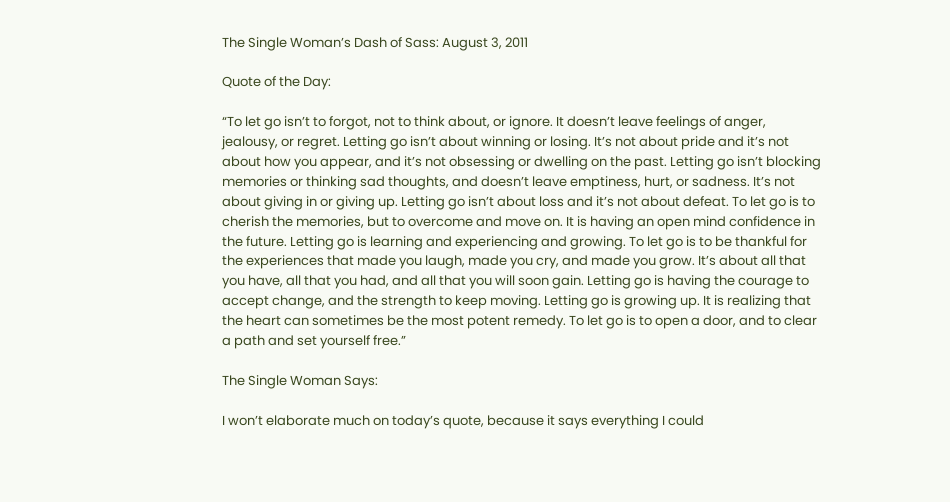The Single Woman’s Dash of Sass: August 3, 2011

Quote of the Day:

“To let go isn’t to forgot, not to think about, or ignore. It doesn’t leave feelings of anger, jealousy, or regret. Letting go isn’t about winning or losing. It’s not about pride and it’s not about how you appear, and it’s not obsessing or dwelling on the past. Letting go isn’t blocking memories or thinking sad thoughts, and doesn’t leave emptiness, hurt, or sadness. It’s not about giving in or giving up. Letting go isn’t about loss and it’s not about defeat. To let go is to cherish the memories, but to overcome and move on. It is having an open mind confidence in the future. Letting go is learning and experiencing and growing. To let go is to be thankful for the experiences that made you laugh, made you cry, and made you grow. It’s about all that you have, all that you had, and all that you will soon gain. Letting go is having the courage to accept change, and the strength to keep moving. Letting go is growing up. It is realizing that the heart can sometimes be the most potent remedy. To let go is to open a door, and to clear a path and set yourself free.”

The Single Woman Says:

I won’t elaborate much on today’s quote, because it says everything I could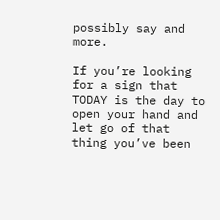possibly say and more.

If you’re looking for a sign that TODAY is the day to open your hand and let go of that thing you’ve been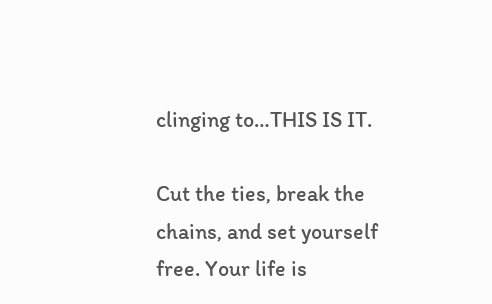clinging to…THIS IS IT.

Cut the ties, break the chains, and set yourself free. Your life is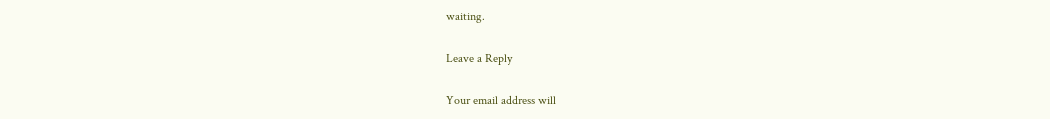waiting.

Leave a Reply

Your email address will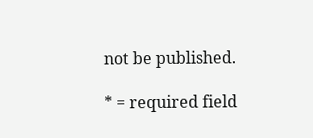not be published.

* = required field